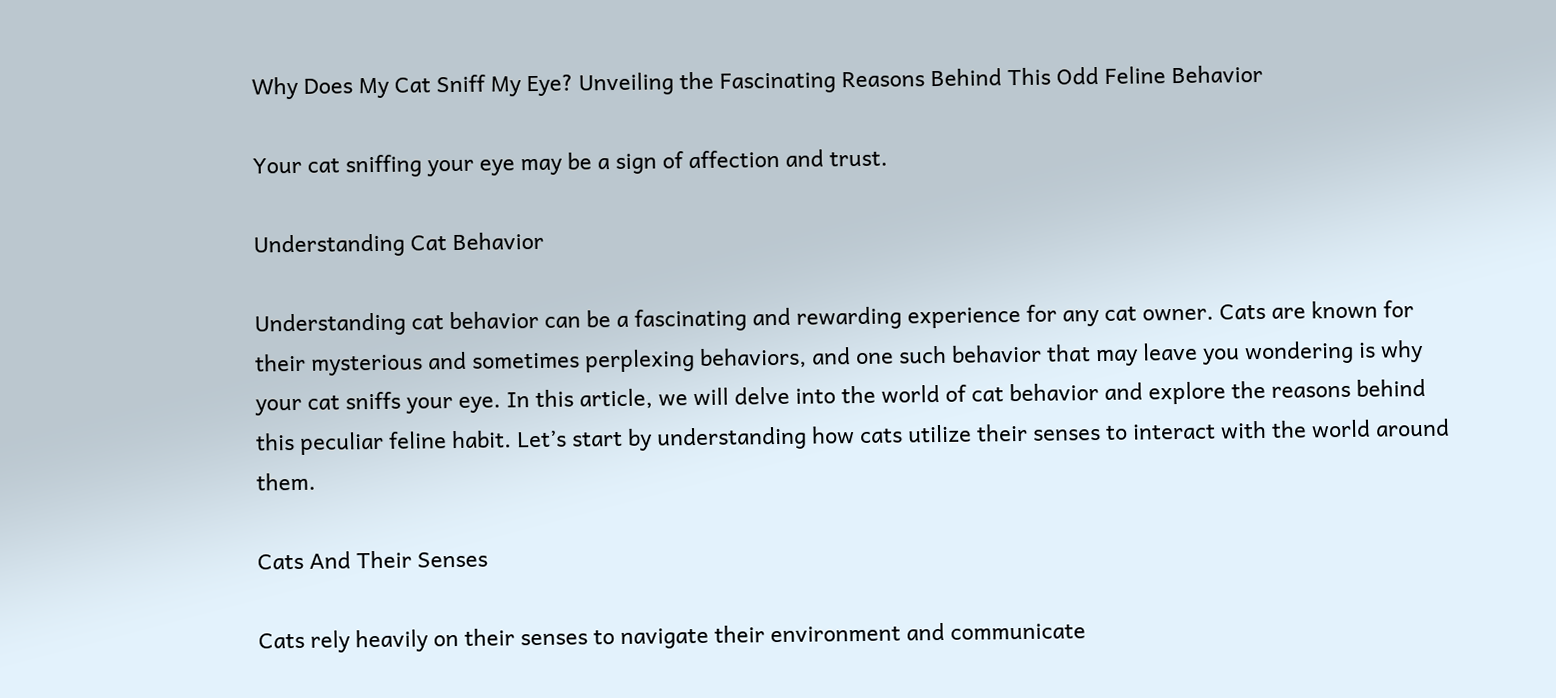Why Does My Cat Sniff My Eye? Unveiling the Fascinating Reasons Behind This Odd Feline Behavior

Your cat sniffing your eye may be a sign of affection and trust.

Understanding Cat Behavior

Understanding cat behavior can be a fascinating and rewarding experience for any cat owner. Cats are known for their mysterious and sometimes perplexing behaviors, and one such behavior that may leave you wondering is why your cat sniffs your eye. In this article, we will delve into the world of cat behavior and explore the reasons behind this peculiar feline habit. Let’s start by understanding how cats utilize their senses to interact with the world around them.

Cats And Their Senses

Cats rely heavily on their senses to navigate their environment and communicate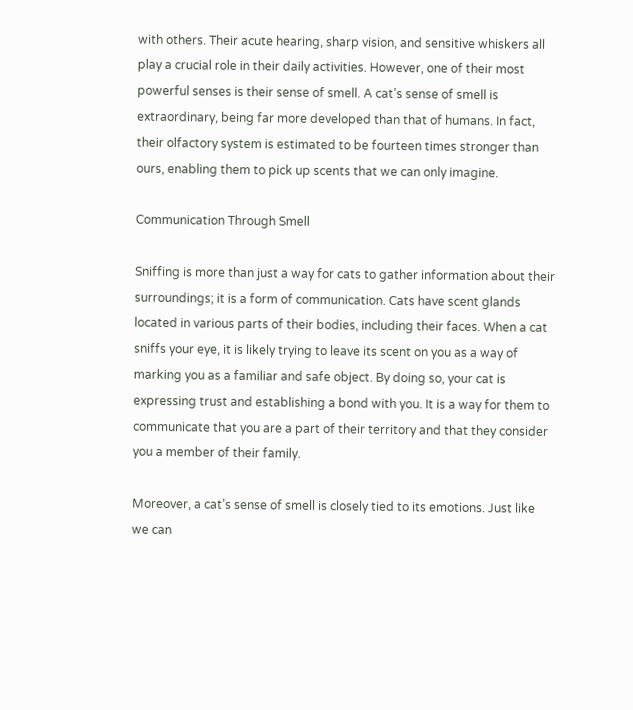with others. Their acute hearing, sharp vision, and sensitive whiskers all play a crucial role in their daily activities. However, one of their most powerful senses is their sense of smell. A cat’s sense of smell is extraordinary, being far more developed than that of humans. In fact, their olfactory system is estimated to be fourteen times stronger than ours, enabling them to pick up scents that we can only imagine.

Communication Through Smell

Sniffing is more than just a way for cats to gather information about their surroundings; it is a form of communication. Cats have scent glands located in various parts of their bodies, including their faces. When a cat sniffs your eye, it is likely trying to leave its scent on you as a way of marking you as a familiar and safe object. By doing so, your cat is expressing trust and establishing a bond with you. It is a way for them to communicate that you are a part of their territory and that they consider you a member of their family.

Moreover, a cat’s sense of smell is closely tied to its emotions. Just like we can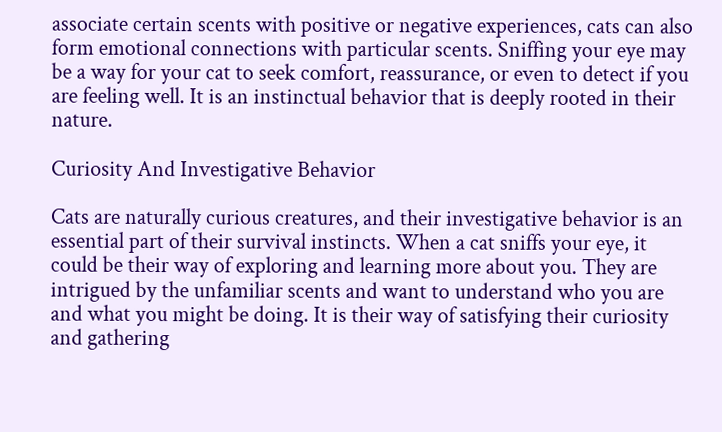associate certain scents with positive or negative experiences, cats can also form emotional connections with particular scents. Sniffing your eye may be a way for your cat to seek comfort, reassurance, or even to detect if you are feeling well. It is an instinctual behavior that is deeply rooted in their nature.

Curiosity And Investigative Behavior

Cats are naturally curious creatures, and their investigative behavior is an essential part of their survival instincts. When a cat sniffs your eye, it could be their way of exploring and learning more about you. They are intrigued by the unfamiliar scents and want to understand who you are and what you might be doing. It is their way of satisfying their curiosity and gathering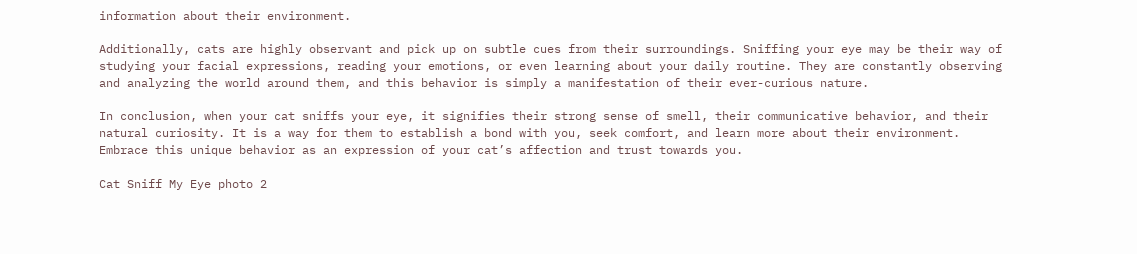information about their environment.

Additionally, cats are highly observant and pick up on subtle cues from their surroundings. Sniffing your eye may be their way of studying your facial expressions, reading your emotions, or even learning about your daily routine. They are constantly observing and analyzing the world around them, and this behavior is simply a manifestation of their ever-curious nature.

In conclusion, when your cat sniffs your eye, it signifies their strong sense of smell, their communicative behavior, and their natural curiosity. It is a way for them to establish a bond with you, seek comfort, and learn more about their environment. Embrace this unique behavior as an expression of your cat’s affection and trust towards you.

Cat Sniff My Eye photo 2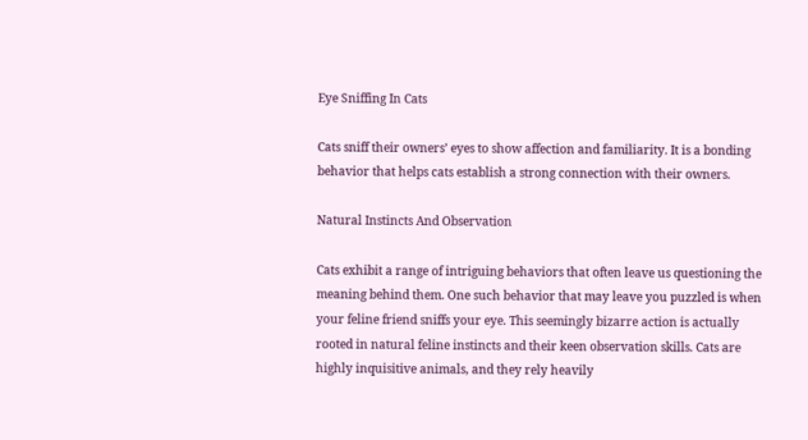Eye Sniffing In Cats

Cats sniff their owners’ eyes to show affection and familiarity. It is a bonding behavior that helps cats establish a strong connection with their owners.

Natural Instincts And Observation

Cats exhibit a range of intriguing behaviors that often leave us questioning the meaning behind them. One such behavior that may leave you puzzled is when your feline friend sniffs your eye. This seemingly bizarre action is actually rooted in natural feline instincts and their keen observation skills. Cats are highly inquisitive animals, and they rely heavily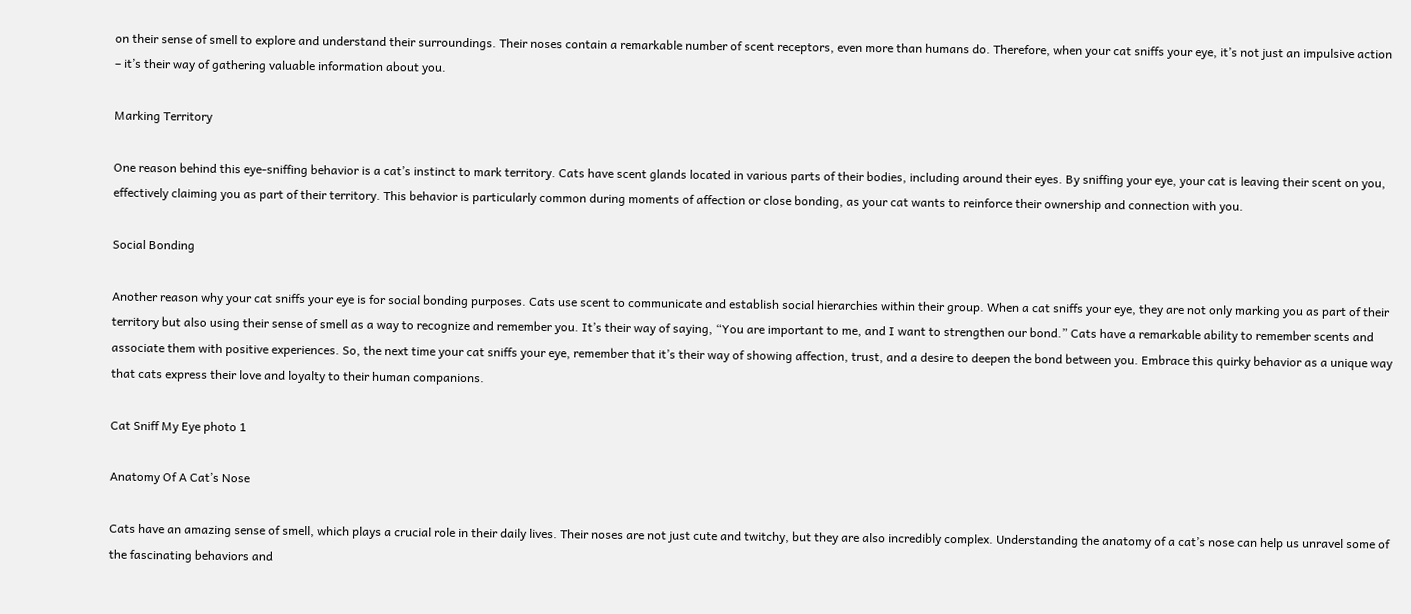on their sense of smell to explore and understand their surroundings. Their noses contain a remarkable number of scent receptors, even more than humans do. Therefore, when your cat sniffs your eye, it’s not just an impulsive action – it’s their way of gathering valuable information about you.

Marking Territory

One reason behind this eye-sniffing behavior is a cat’s instinct to mark territory. Cats have scent glands located in various parts of their bodies, including around their eyes. By sniffing your eye, your cat is leaving their scent on you, effectively claiming you as part of their territory. This behavior is particularly common during moments of affection or close bonding, as your cat wants to reinforce their ownership and connection with you.

Social Bonding

Another reason why your cat sniffs your eye is for social bonding purposes. Cats use scent to communicate and establish social hierarchies within their group. When a cat sniffs your eye, they are not only marking you as part of their territory but also using their sense of smell as a way to recognize and remember you. It’s their way of saying, “You are important to me, and I want to strengthen our bond.” Cats have a remarkable ability to remember scents and associate them with positive experiences. So, the next time your cat sniffs your eye, remember that it’s their way of showing affection, trust, and a desire to deepen the bond between you. Embrace this quirky behavior as a unique way that cats express their love and loyalty to their human companions.

Cat Sniff My Eye photo 1

Anatomy Of A Cat’s Nose

Cats have an amazing sense of smell, which plays a crucial role in their daily lives. Their noses are not just cute and twitchy, but they are also incredibly complex. Understanding the anatomy of a cat’s nose can help us unravel some of the fascinating behaviors and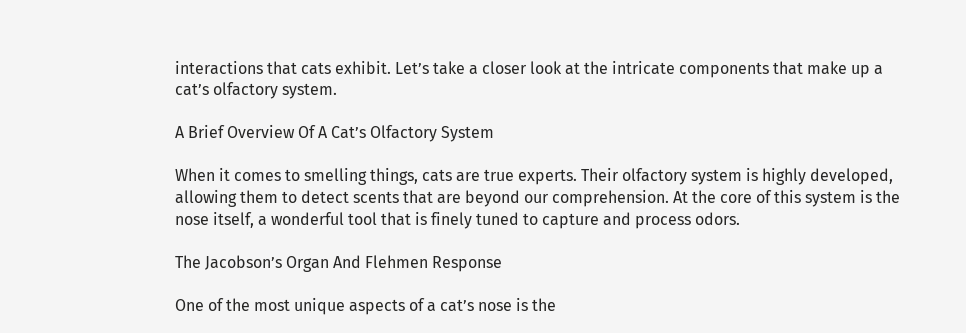interactions that cats exhibit. Let’s take a closer look at the intricate components that make up a cat’s olfactory system.

A Brief Overview Of A Cat’s Olfactory System

When it comes to smelling things, cats are true experts. Their olfactory system is highly developed, allowing them to detect scents that are beyond our comprehension. At the core of this system is the nose itself, a wonderful tool that is finely tuned to capture and process odors.

The Jacobson’s Organ And Flehmen Response

One of the most unique aspects of a cat’s nose is the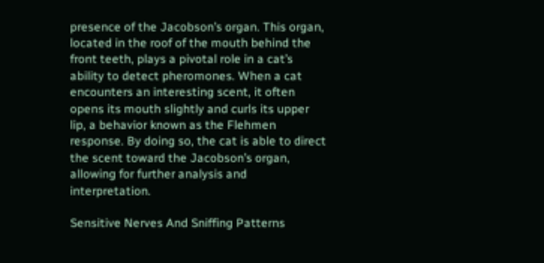presence of the Jacobson’s organ. This organ, located in the roof of the mouth behind the front teeth, plays a pivotal role in a cat’s ability to detect pheromones. When a cat encounters an interesting scent, it often opens its mouth slightly and curls its upper lip, a behavior known as the Flehmen response. By doing so, the cat is able to direct the scent toward the Jacobson’s organ, allowing for further analysis and interpretation.

Sensitive Nerves And Sniffing Patterns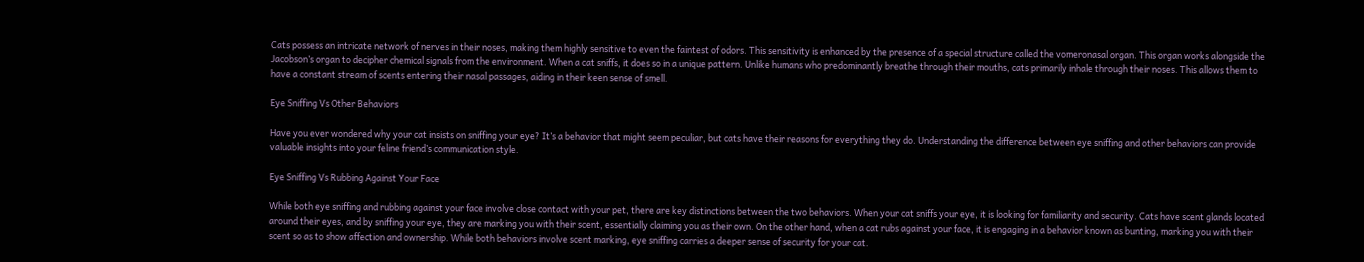Cats possess an intricate network of nerves in their noses, making them highly sensitive to even the faintest of odors. This sensitivity is enhanced by the presence of a special structure called the vomeronasal organ. This organ works alongside the Jacobson’s organ to decipher chemical signals from the environment. When a cat sniffs, it does so in a unique pattern. Unlike humans who predominantly breathe through their mouths, cats primarily inhale through their noses. This allows them to have a constant stream of scents entering their nasal passages, aiding in their keen sense of smell.

Eye Sniffing Vs Other Behaviors

Have you ever wondered why your cat insists on sniffing your eye? It’s a behavior that might seem peculiar, but cats have their reasons for everything they do. Understanding the difference between eye sniffing and other behaviors can provide valuable insights into your feline friend’s communication style.

Eye Sniffing Vs Rubbing Against Your Face

While both eye sniffing and rubbing against your face involve close contact with your pet, there are key distinctions between the two behaviors. When your cat sniffs your eye, it is looking for familiarity and security. Cats have scent glands located around their eyes, and by sniffing your eye, they are marking you with their scent, essentially claiming you as their own. On the other hand, when a cat rubs against your face, it is engaging in a behavior known as bunting, marking you with their scent so as to show affection and ownership. While both behaviors involve scent marking, eye sniffing carries a deeper sense of security for your cat.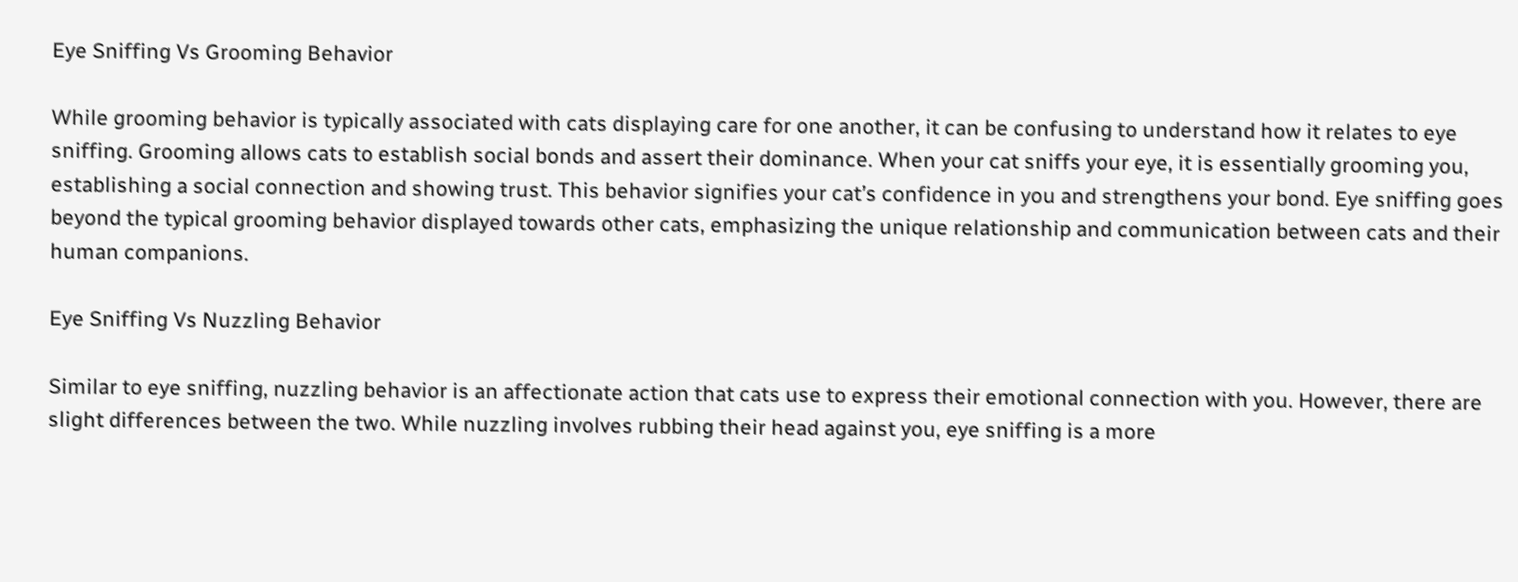Eye Sniffing Vs Grooming Behavior

While grooming behavior is typically associated with cats displaying care for one another, it can be confusing to understand how it relates to eye sniffing. Grooming allows cats to establish social bonds and assert their dominance. When your cat sniffs your eye, it is essentially grooming you, establishing a social connection and showing trust. This behavior signifies your cat’s confidence in you and strengthens your bond. Eye sniffing goes beyond the typical grooming behavior displayed towards other cats, emphasizing the unique relationship and communication between cats and their human companions.

Eye Sniffing Vs Nuzzling Behavior

Similar to eye sniffing, nuzzling behavior is an affectionate action that cats use to express their emotional connection with you. However, there are slight differences between the two. While nuzzling involves rubbing their head against you, eye sniffing is a more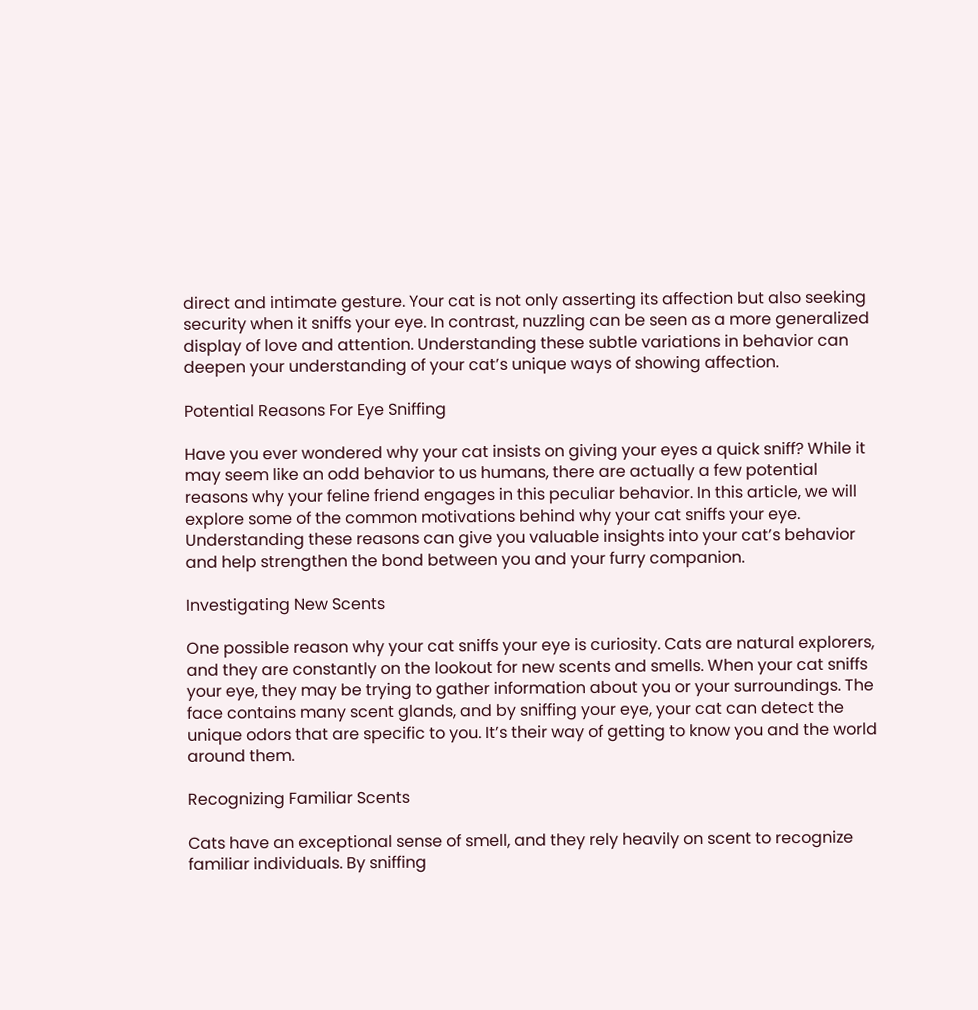direct and intimate gesture. Your cat is not only asserting its affection but also seeking security when it sniffs your eye. In contrast, nuzzling can be seen as a more generalized display of love and attention. Understanding these subtle variations in behavior can deepen your understanding of your cat’s unique ways of showing affection.

Potential Reasons For Eye Sniffing

Have you ever wondered why your cat insists on giving your eyes a quick sniff? While it may seem like an odd behavior to us humans, there are actually a few potential reasons why your feline friend engages in this peculiar behavior. In this article, we will explore some of the common motivations behind why your cat sniffs your eye. Understanding these reasons can give you valuable insights into your cat’s behavior and help strengthen the bond between you and your furry companion.

Investigating New Scents

One possible reason why your cat sniffs your eye is curiosity. Cats are natural explorers, and they are constantly on the lookout for new scents and smells. When your cat sniffs your eye, they may be trying to gather information about you or your surroundings. The face contains many scent glands, and by sniffing your eye, your cat can detect the unique odors that are specific to you. It’s their way of getting to know you and the world around them.

Recognizing Familiar Scents

Cats have an exceptional sense of smell, and they rely heavily on scent to recognize familiar individuals. By sniffing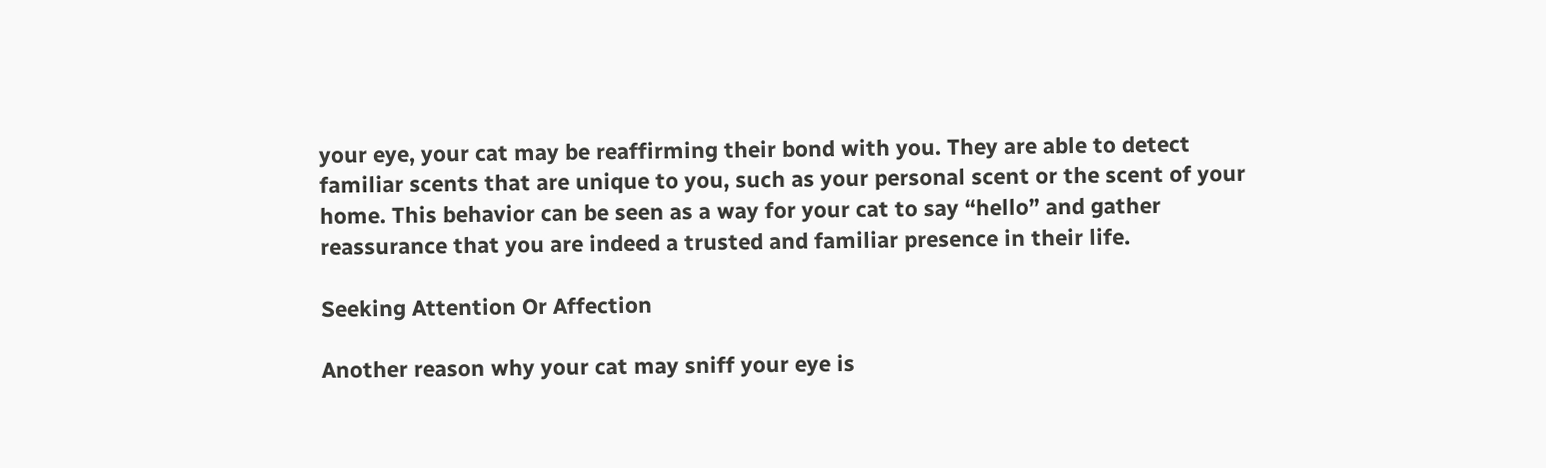your eye, your cat may be reaffirming their bond with you. They are able to detect familiar scents that are unique to you, such as your personal scent or the scent of your home. This behavior can be seen as a way for your cat to say “hello” and gather reassurance that you are indeed a trusted and familiar presence in their life.

Seeking Attention Or Affection

Another reason why your cat may sniff your eye is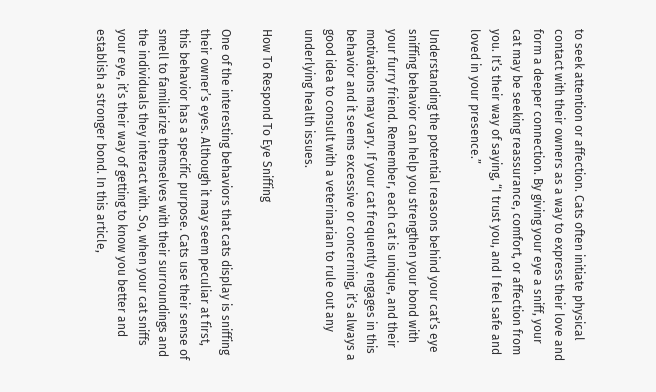to seek attention or affection. Cats often initiate physical contact with their owners as a way to express their love and form a deeper connection. By giving your eye a sniff, your cat may be seeking reassurance, comfort, or affection from you. It’s their way of saying, “I trust you, and I feel safe and loved in your presence.”

Understanding the potential reasons behind your cat’s eye sniffing behavior can help you strengthen your bond with your furry friend. Remember, each cat is unique, and their motivations may vary. If your cat frequently engages in this behavior and it seems excessive or concerning, it’s always a good idea to consult with a veterinarian to rule out any underlying health issues.

How To Respond To Eye Sniffing

One of the interesting behaviors that cats display is sniffing their owner’s eyes. Although it may seem peculiar at first, this behavior has a specific purpose. Cats use their sense of smell to familiarize themselves with their surroundings and the individuals they interact with. So, when your cat sniffs your eye, it’s their way of getting to know you better and establish a stronger bond. In this article,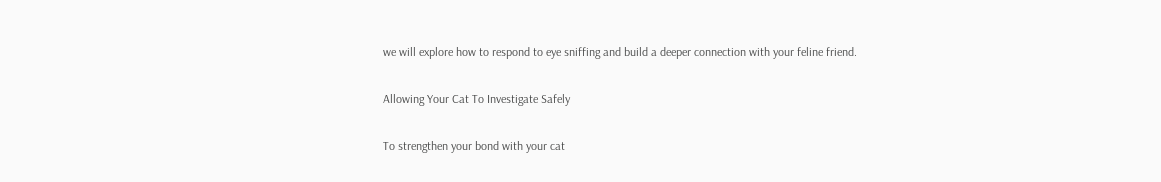we will explore how to respond to eye sniffing and build a deeper connection with your feline friend.

Allowing Your Cat To Investigate Safely

To strengthen your bond with your cat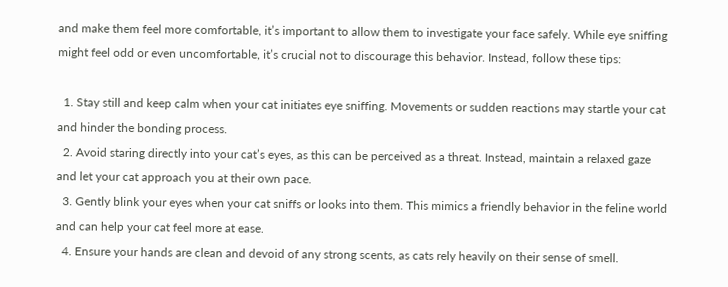and make them feel more comfortable, it’s important to allow them to investigate your face safely. While eye sniffing might feel odd or even uncomfortable, it’s crucial not to discourage this behavior. Instead, follow these tips:

  1. Stay still and keep calm when your cat initiates eye sniffing. Movements or sudden reactions may startle your cat and hinder the bonding process.
  2. Avoid staring directly into your cat’s eyes, as this can be perceived as a threat. Instead, maintain a relaxed gaze and let your cat approach you at their own pace.
  3. Gently blink your eyes when your cat sniffs or looks into them. This mimics a friendly behavior in the feline world and can help your cat feel more at ease.
  4. Ensure your hands are clean and devoid of any strong scents, as cats rely heavily on their sense of smell.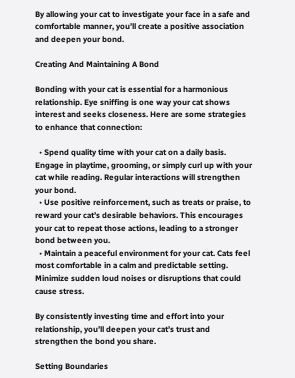By allowing your cat to investigate your face in a safe and comfortable manner, you’ll create a positive association and deepen your bond.

Creating And Maintaining A Bond

Bonding with your cat is essential for a harmonious relationship. Eye sniffing is one way your cat shows interest and seeks closeness. Here are some strategies to enhance that connection:

  • Spend quality time with your cat on a daily basis. Engage in playtime, grooming, or simply curl up with your cat while reading. Regular interactions will strengthen your bond.
  • Use positive reinforcement, such as treats or praise, to reward your cat’s desirable behaviors. This encourages your cat to repeat those actions, leading to a stronger bond between you.
  • Maintain a peaceful environment for your cat. Cats feel most comfortable in a calm and predictable setting. Minimize sudden loud noises or disruptions that could cause stress.

By consistently investing time and effort into your relationship, you’ll deepen your cat’s trust and strengthen the bond you share.

Setting Boundaries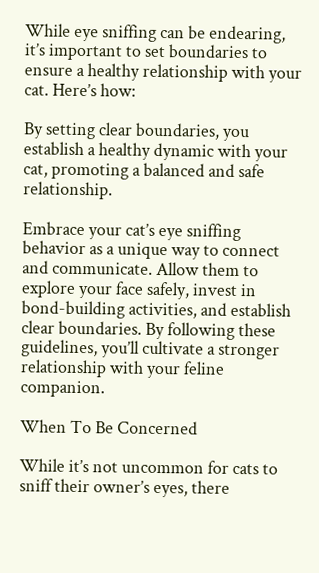While eye sniffing can be endearing, it’s important to set boundaries to ensure a healthy relationship with your cat. Here’s how:

By setting clear boundaries, you establish a healthy dynamic with your cat, promoting a balanced and safe relationship.

Embrace your cat’s eye sniffing behavior as a unique way to connect and communicate. Allow them to explore your face safely, invest in bond-building activities, and establish clear boundaries. By following these guidelines, you’ll cultivate a stronger relationship with your feline companion.

When To Be Concerned

While it’s not uncommon for cats to sniff their owner’s eyes, there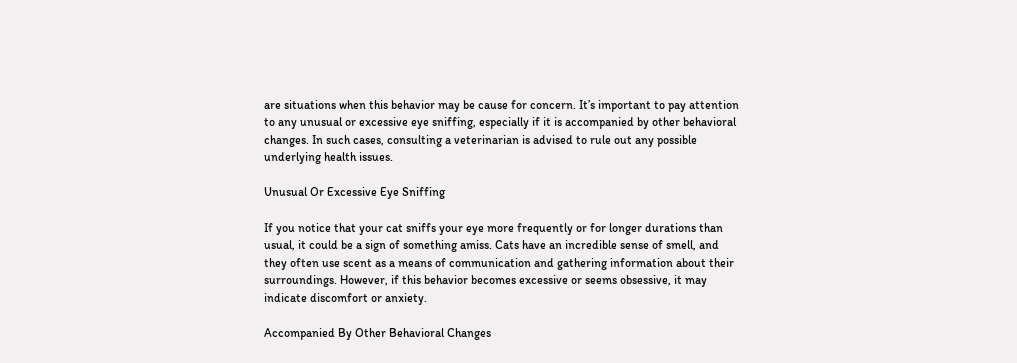are situations when this behavior may be cause for concern. It’s important to pay attention to any unusual or excessive eye sniffing, especially if it is accompanied by other behavioral changes. In such cases, consulting a veterinarian is advised to rule out any possible underlying health issues.

Unusual Or Excessive Eye Sniffing

If you notice that your cat sniffs your eye more frequently or for longer durations than usual, it could be a sign of something amiss. Cats have an incredible sense of smell, and they often use scent as a means of communication and gathering information about their surroundings. However, if this behavior becomes excessive or seems obsessive, it may indicate discomfort or anxiety.

Accompanied By Other Behavioral Changes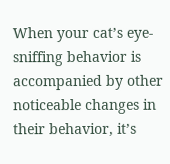When your cat’s eye-sniffing behavior is accompanied by other noticeable changes in their behavior, it’s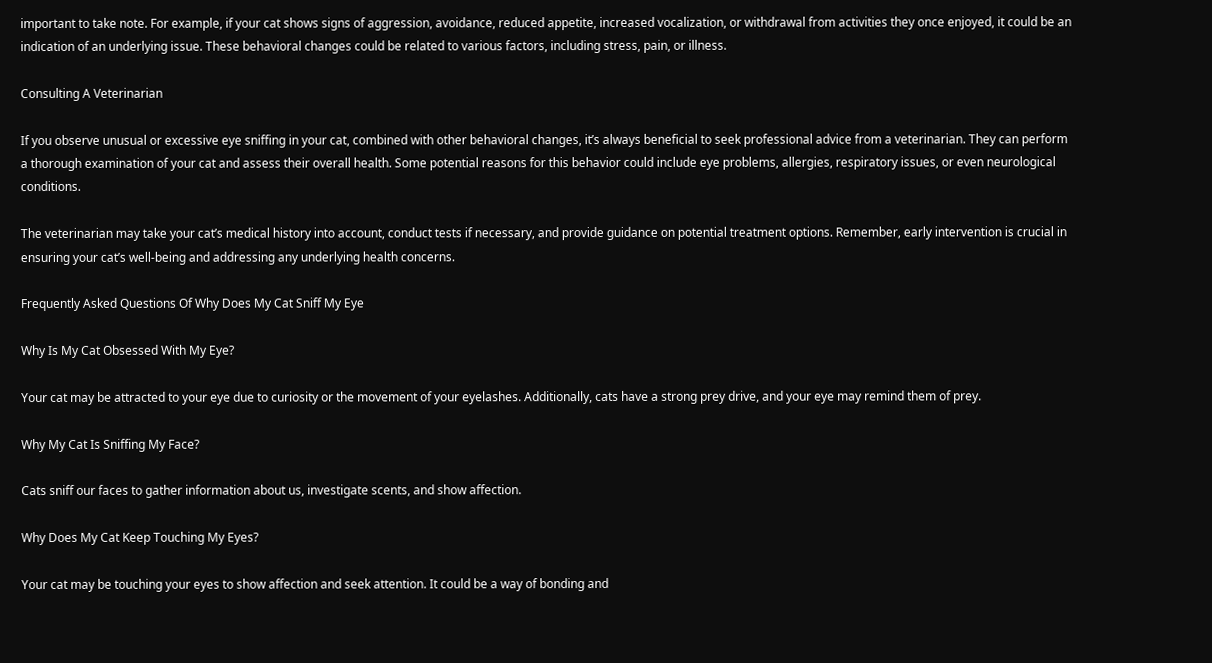important to take note. For example, if your cat shows signs of aggression, avoidance, reduced appetite, increased vocalization, or withdrawal from activities they once enjoyed, it could be an indication of an underlying issue. These behavioral changes could be related to various factors, including stress, pain, or illness.

Consulting A Veterinarian

If you observe unusual or excessive eye sniffing in your cat, combined with other behavioral changes, it’s always beneficial to seek professional advice from a veterinarian. They can perform a thorough examination of your cat and assess their overall health. Some potential reasons for this behavior could include eye problems, allergies, respiratory issues, or even neurological conditions.

The veterinarian may take your cat’s medical history into account, conduct tests if necessary, and provide guidance on potential treatment options. Remember, early intervention is crucial in ensuring your cat’s well-being and addressing any underlying health concerns.

Frequently Asked Questions Of Why Does My Cat Sniff My Eye

Why Is My Cat Obsessed With My Eye?

Your cat may be attracted to your eye due to curiosity or the movement of your eyelashes. Additionally, cats have a strong prey drive, and your eye may remind them of prey.

Why My Cat Is Sniffing My Face?

Cats sniff our faces to gather information about us, investigate scents, and show affection.

Why Does My Cat Keep Touching My Eyes?

Your cat may be touching your eyes to show affection and seek attention. It could be a way of bonding and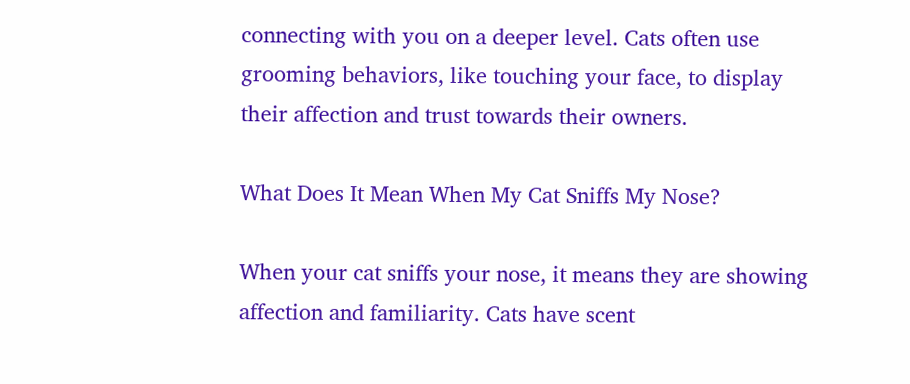connecting with you on a deeper level. Cats often use grooming behaviors, like touching your face, to display their affection and trust towards their owners.

What Does It Mean When My Cat Sniffs My Nose?

When your cat sniffs your nose, it means they are showing affection and familiarity. Cats have scent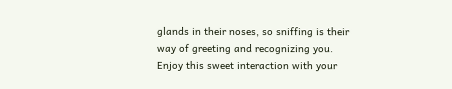glands in their noses, so sniffing is their way of greeting and recognizing you. Enjoy this sweet interaction with your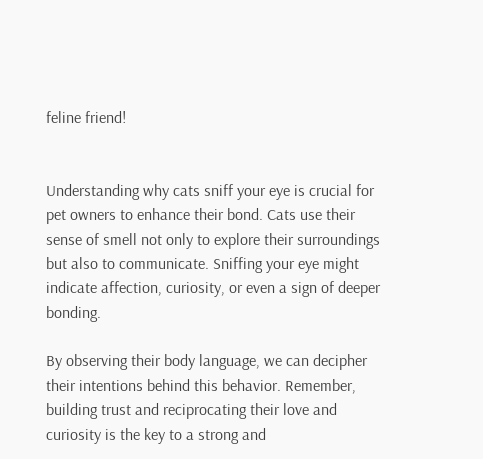feline friend!


Understanding why cats sniff your eye is crucial for pet owners to enhance their bond. Cats use their sense of smell not only to explore their surroundings but also to communicate. Sniffing your eye might indicate affection, curiosity, or even a sign of deeper bonding.

By observing their body language, we can decipher their intentions behind this behavior. Remember, building trust and reciprocating their love and curiosity is the key to a strong and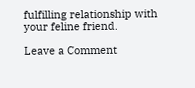fulfilling relationship with your feline friend.

Leave a Comment